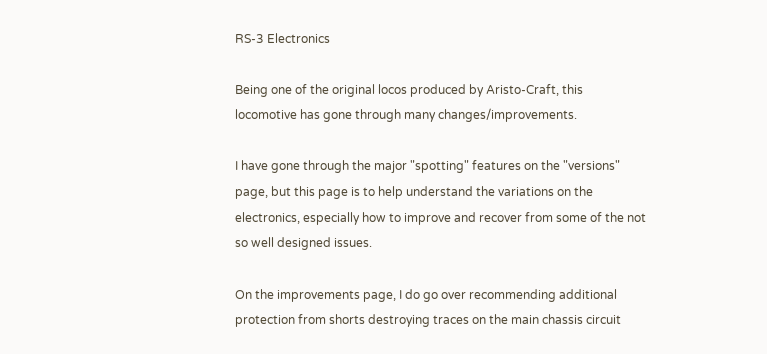RS-3 Electronics

Being one of the original locos produced by Aristo-Craft, this locomotive has gone through many changes/improvements.

I have gone through the major "spotting" features on the "versions" page, but this page is to help understand the variations on the electronics, especially how to improve and recover from some of the not so well designed issues.

On the improvements page, I do go over recommending additional protection from shorts destroying traces on the main chassis circuit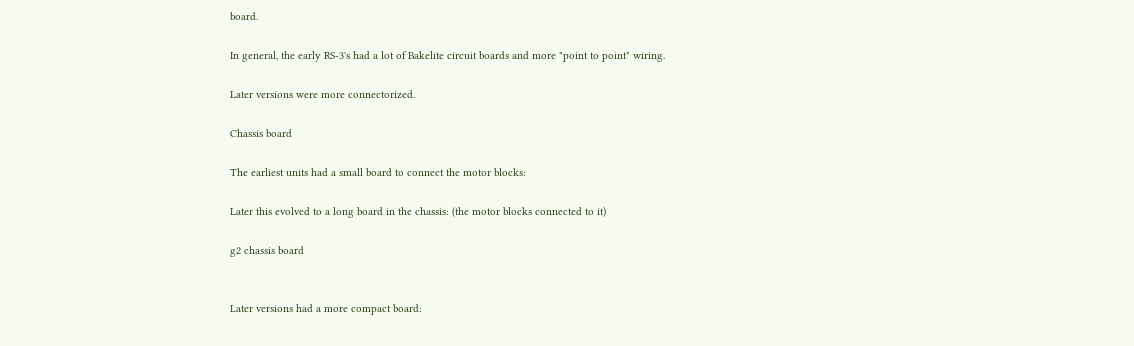board.

In general, the early RS-3's had a lot of Bakelite circuit boards and more "point to point" wiring.

Later versions were more connectorized.

Chassis board

The earliest units had a small board to connect the motor blocks:

Later this evolved to a long board in the chassis: (the motor blocks connected to it)

g2 chassis board


Later versions had a more compact board: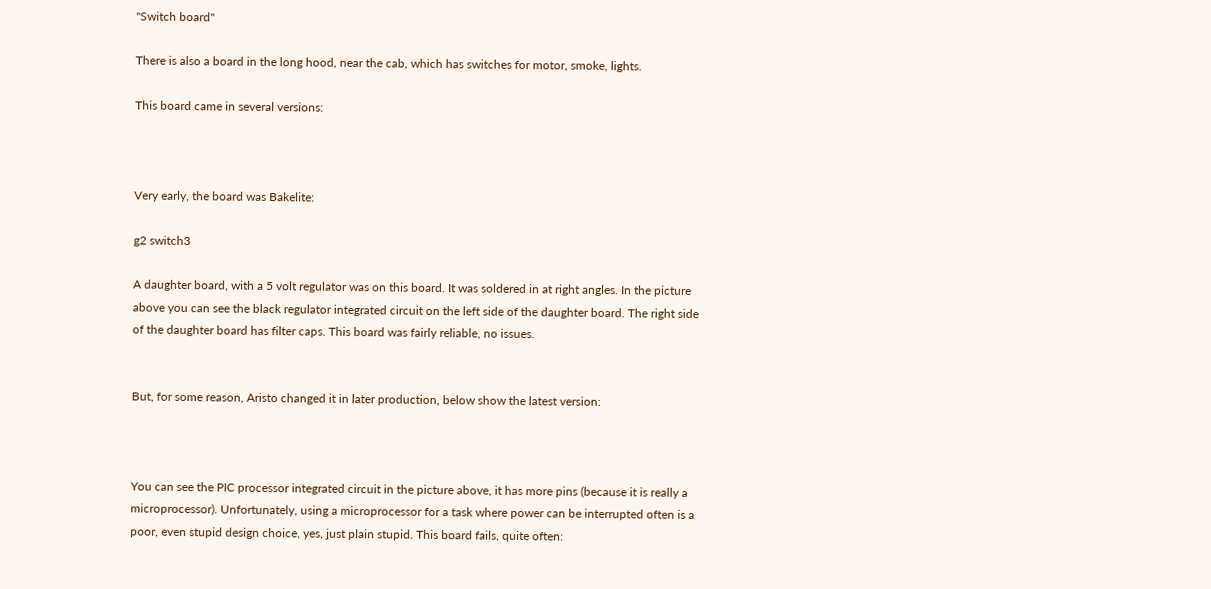"Switch board"

There is also a board in the long hood, near the cab, which has switches for motor, smoke, lights.

This board came in several versions:



Very early, the board was Bakelite:

g2 switch3

A daughter board, with a 5 volt regulator was on this board. It was soldered in at right angles. In the picture above you can see the black regulator integrated circuit on the left side of the daughter board. The right side of the daughter board has filter caps. This board was fairly reliable, no issues.


But, for some reason, Aristo changed it in later production, below show the latest version:



You can see the PIC processor integrated circuit in the picture above, it has more pins (because it is really a microprocessor). Unfortunately, using a microprocessor for a task where power can be interrupted often is a poor, even stupid design choice, yes, just plain stupid. This board fails, quite often: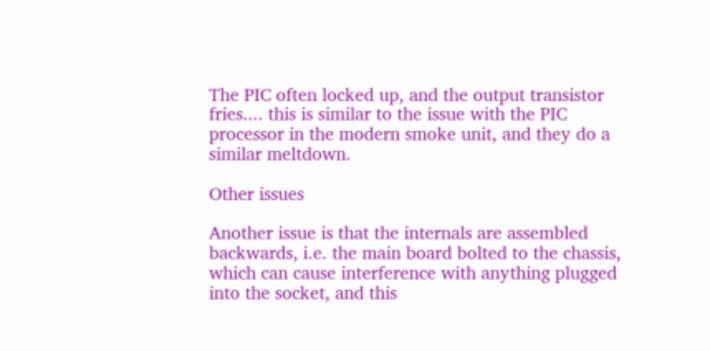The PIC often locked up, and the output transistor fries.... this is similar to the issue with the PIC processor in the modern smoke unit, and they do a similar meltdown.

Other issues

Another issue is that the internals are assembled backwards, i.e. the main board bolted to the chassis, which can cause interference with anything plugged into the socket, and this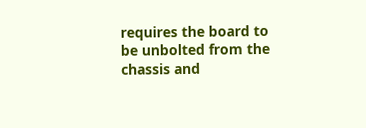requires the board to be unbolted from the chassis and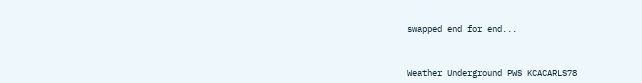swapped end for end...



Weather Underground PWS KCACARLS78